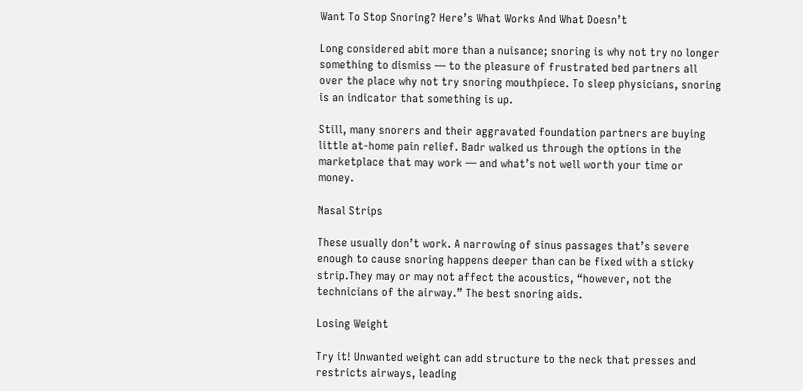Want To Stop Snoring? Here’s What Works And What Doesn’t

Long considered abit more than a nuisance; snoring is why not try no longer something to dismiss — to the pleasure of frustrated bed partners all over the place why not try snoring mouthpiece. To sleep physicians, snoring is an indicator that something is up.

Still, many snorers and their aggravated foundation partners are buying little at-home pain relief. Badr walked us through the options in the marketplace that may work — and what’s not well worth your time or money.

Nasal Strips

These usually don’t work. A narrowing of sinus passages that’s severe enough to cause snoring happens deeper than can be fixed with a sticky strip.They may or may not affect the acoustics, “however, not the technicians of the airway.” The best snoring aids.

Losing Weight

Try it! Unwanted weight can add structure to the neck that presses and restricts airways, leading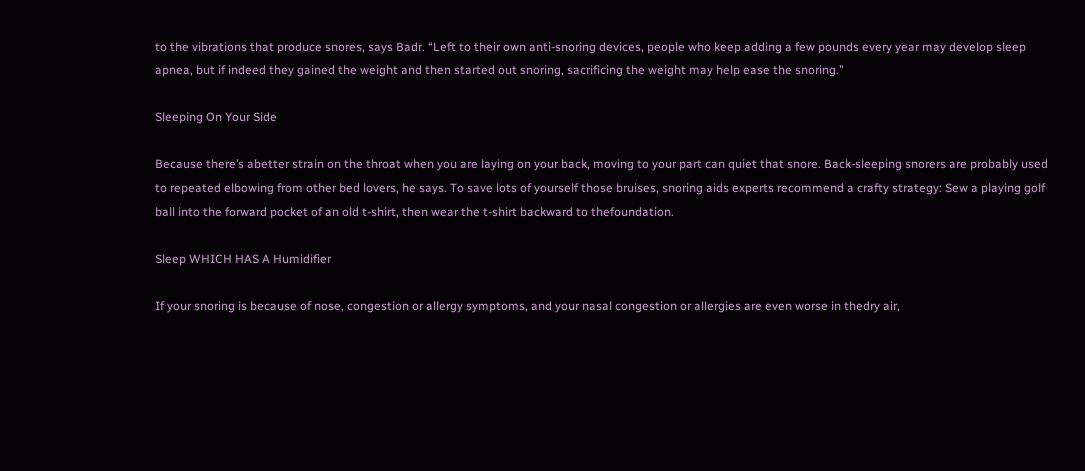to the vibrations that produce snores, says Badr. “Left to their own anti-snoring devices, people who keep adding a few pounds every year may develop sleep apnea, but if indeed they gained the weight and then started out snoring, sacrificing the weight may help ease the snoring.”

Sleeping On Your Side

Because there’s abetter strain on the throat when you are laying on your back, moving to your part can quiet that snore. Back-sleeping snorers are probably used to repeated elbowing from other bed lovers, he says. To save lots of yourself those bruises, snoring aids experts recommend a crafty strategy: Sew a playing golf ball into the forward pocket of an old t-shirt, then wear the t-shirt backward to thefoundation.

Sleep WHICH HAS A Humidifier

If your snoring is because of nose, congestion or allergy symptoms, and your nasal congestion or allergies are even worse in thedry air,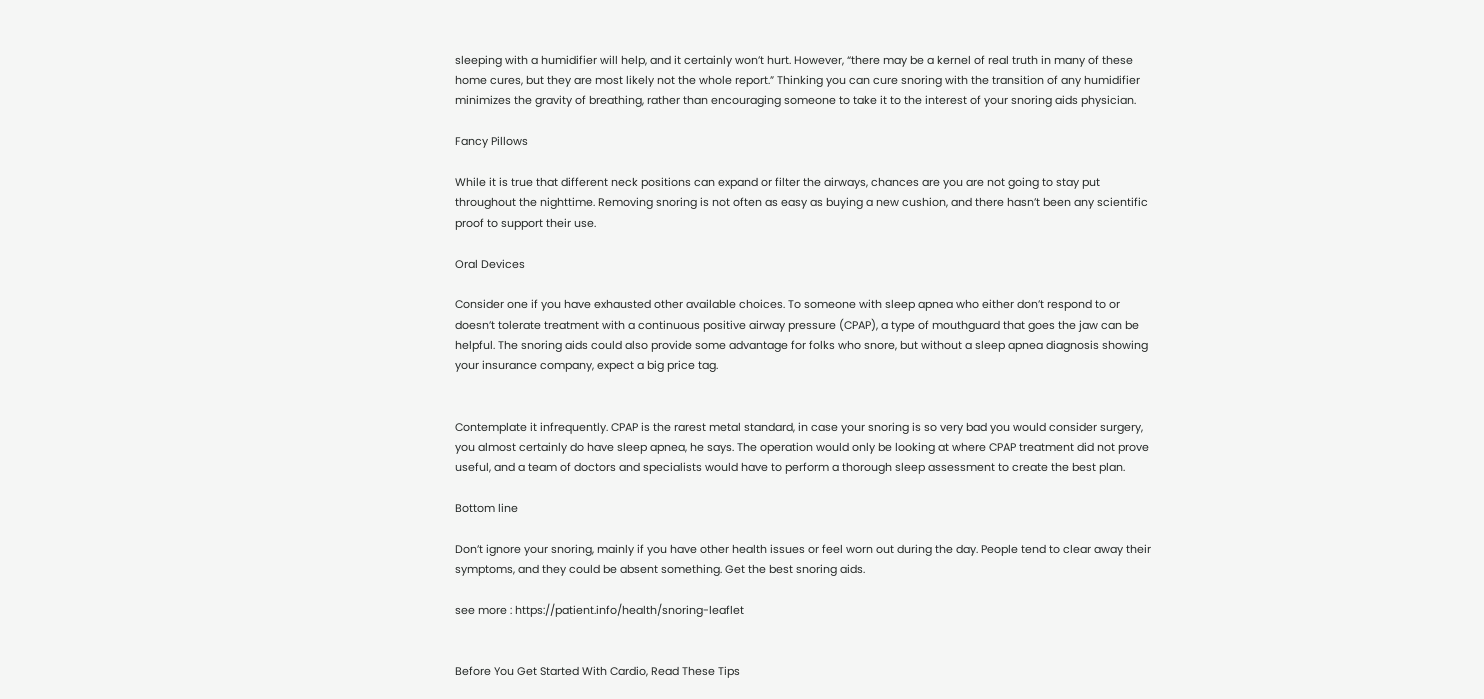sleeping with a humidifier will help, and it certainly won’t hurt. However, “there may be a kernel of real truth in many of these home cures, but they are most likely not the whole report.” Thinking you can cure snoring with the transition of any humidifier minimizes the gravity of breathing, rather than encouraging someone to take it to the interest of your snoring aids physician.

Fancy Pillows

While it is true that different neck positions can expand or filter the airways, chances are you are not going to stay put throughout the nighttime. Removing snoring is not often as easy as buying a new cushion, and there hasn’t been any scientific proof to support their use.

Oral Devices

Consider one if you have exhausted other available choices. To someone with sleep apnea who either don’t respond to or doesn’t tolerate treatment with a continuous positive airway pressure (CPAP), a type of mouthguard that goes the jaw can be helpful. The snoring aids could also provide some advantage for folks who snore, but without a sleep apnea diagnosis showing your insurance company, expect a big price tag.


Contemplate it infrequently. CPAP is the rarest metal standard, in case your snoring is so very bad you would consider surgery, you almost certainly do have sleep apnea, he says. The operation would only be looking at where CPAP treatment did not prove useful, and a team of doctors and specialists would have to perform a thorough sleep assessment to create the best plan.

Bottom line

Don’t ignore your snoring, mainly if you have other health issues or feel worn out during the day. People tend to clear away their symptoms, and they could be absent something. Get the best snoring aids.

see more : https://patient.info/health/snoring-leaflet


Before You Get Started With Cardio, Read These Tips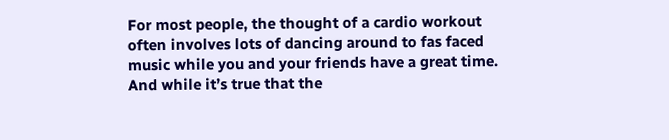For most people, the thought of a cardio workout often involves lots of dancing around to fas faced music while you and your friends have a great time. And while it’s true that the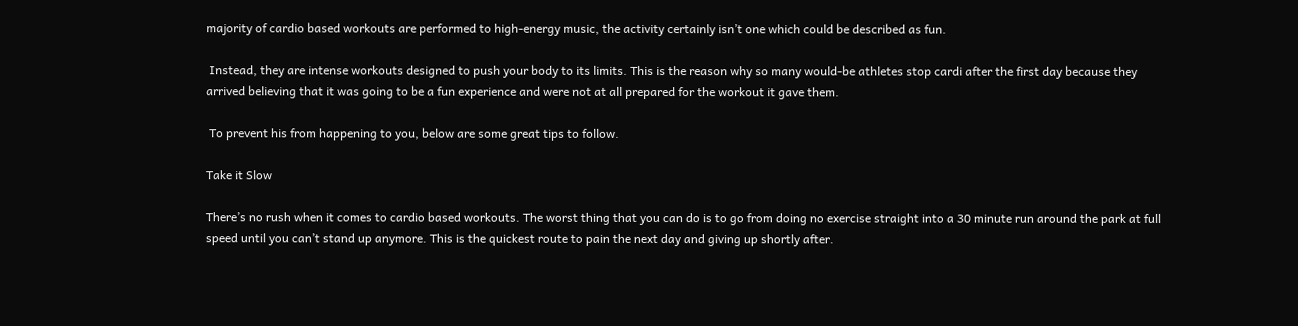majority of cardio based workouts are performed to high-energy music, the activity certainly isn’t one which could be described as fun.

 Instead, they are intense workouts designed to push your body to its limits. This is the reason why so many would-be athletes stop cardi after the first day because they arrived believing that it was going to be a fun experience and were not at all prepared for the workout it gave them.

 To prevent his from happening to you, below are some great tips to follow.

Take it Slow

There’s no rush when it comes to cardio based workouts. The worst thing that you can do is to go from doing no exercise straight into a 30 minute run around the park at full speed until you can’t stand up anymore. This is the quickest route to pain the next day and giving up shortly after.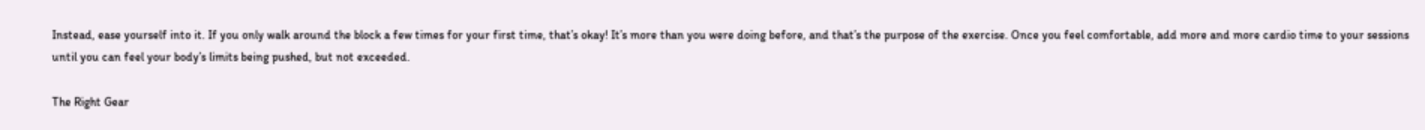Instead, ease yourself into it. If you only walk around the block a few times for your first time, that’s okay! It’s more than you were doing before, and that’s the purpose of the exercise. Once you feel comfortable, add more and more cardio time to your sessions until you can feel your body’s limits being pushed, but not exceeded.

The Right Gear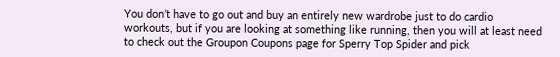You don’t have to go out and buy an entirely new wardrobe just to do cardio workouts, but if you are looking at something like running, then you will at least need to check out the Groupon Coupons page for Sperry Top Spider and pick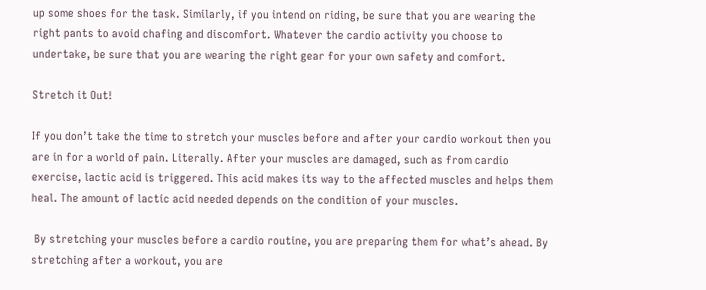up some shoes for the task. Similarly, if you intend on riding, be sure that you are wearing the right pants to avoid chafing and discomfort. Whatever the cardio activity you choose to undertake, be sure that you are wearing the right gear for your own safety and comfort.

Stretch it Out!

If you don’t take the time to stretch your muscles before and after your cardio workout then you are in for a world of pain. Literally. After your muscles are damaged, such as from cardio exercise, lactic acid is triggered. This acid makes its way to the affected muscles and helps them heal. The amount of lactic acid needed depends on the condition of your muscles.

 By stretching your muscles before a cardio routine, you are preparing them for what’s ahead. By stretching after a workout, you are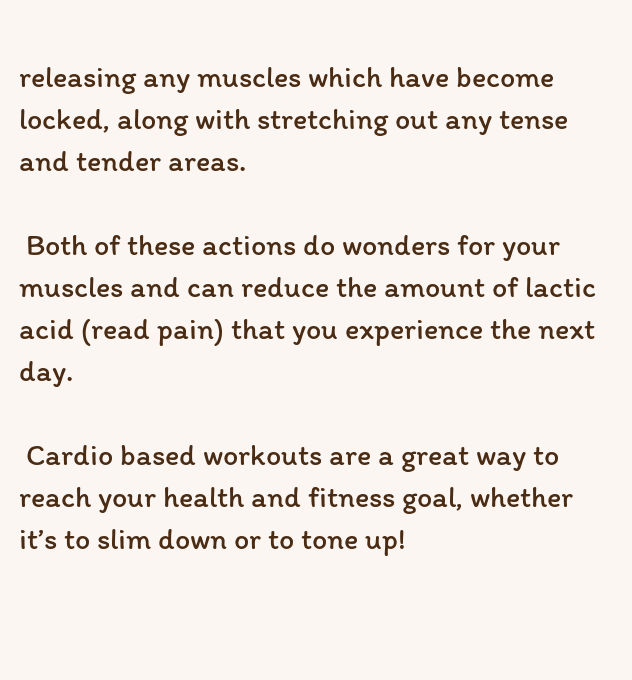releasing any muscles which have become locked, along with stretching out any tense and tender areas.

 Both of these actions do wonders for your muscles and can reduce the amount of lactic acid (read pain) that you experience the next day.

 Cardio based workouts are a great way to reach your health and fitness goal, whether it’s to slim down or to tone up!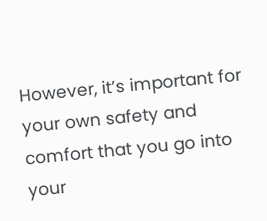However, it’s important for your own safety and comfort that you go into your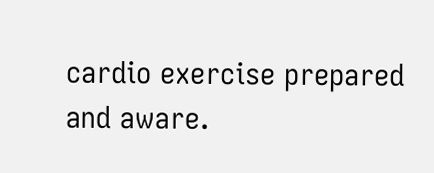cardio exercise prepared and aware.